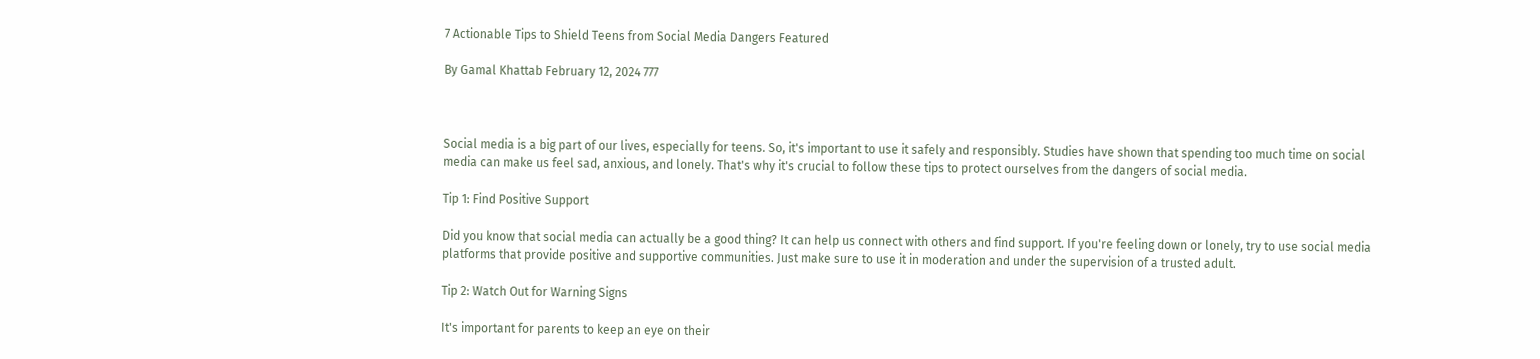7 Actionable Tips to Shield Teens from Social Media Dangers Featured

By Gamal Khattab February 12, 2024 777



Social media is a big part of our lives, especially for teens. So, it's important to use it safely and responsibly. Studies have shown that spending too much time on social media can make us feel sad, anxious, and lonely. That's why it's crucial to follow these tips to protect ourselves from the dangers of social media.

Tip 1: Find Positive Support

Did you know that social media can actually be a good thing? It can help us connect with others and find support. If you're feeling down or lonely, try to use social media platforms that provide positive and supportive communities. Just make sure to use it in moderation and under the supervision of a trusted adult.

Tip 2: Watch Out for Warning Signs

It's important for parents to keep an eye on their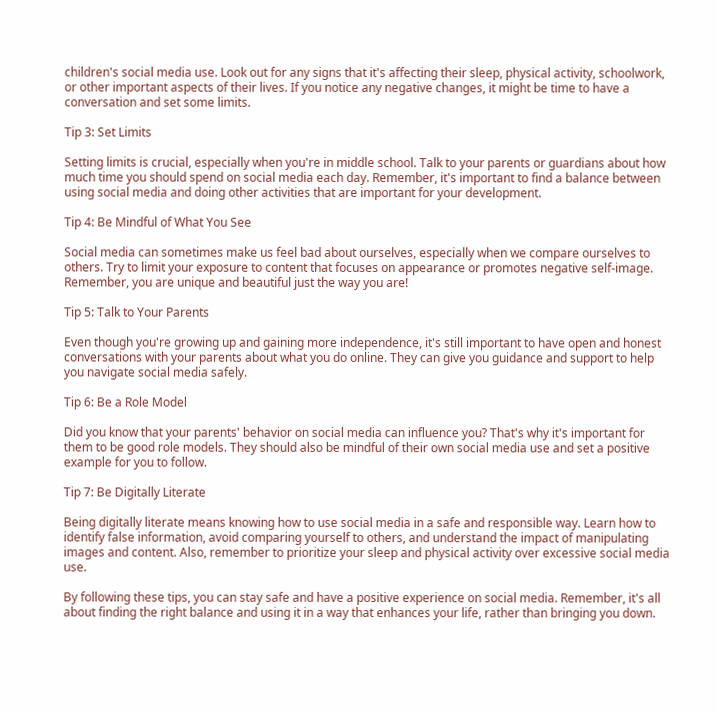children's social media use. Look out for any signs that it's affecting their sleep, physical activity, schoolwork, or other important aspects of their lives. If you notice any negative changes, it might be time to have a conversation and set some limits.

Tip 3: Set Limits

Setting limits is crucial, especially when you're in middle school. Talk to your parents or guardians about how much time you should spend on social media each day. Remember, it's important to find a balance between using social media and doing other activities that are important for your development.

Tip 4: Be Mindful of What You See

Social media can sometimes make us feel bad about ourselves, especially when we compare ourselves to others. Try to limit your exposure to content that focuses on appearance or promotes negative self-image. Remember, you are unique and beautiful just the way you are!

Tip 5: Talk to Your Parents

Even though you're growing up and gaining more independence, it's still important to have open and honest conversations with your parents about what you do online. They can give you guidance and support to help you navigate social media safely.

Tip 6: Be a Role Model

Did you know that your parents' behavior on social media can influence you? That's why it's important for them to be good role models. They should also be mindful of their own social media use and set a positive example for you to follow.

Tip 7: Be Digitally Literate

Being digitally literate means knowing how to use social media in a safe and responsible way. Learn how to identify false information, avoid comparing yourself to others, and understand the impact of manipulating images and content. Also, remember to prioritize your sleep and physical activity over excessive social media use.

By following these tips, you can stay safe and have a positive experience on social media. Remember, it's all about finding the right balance and using it in a way that enhances your life, rather than bringing you down.